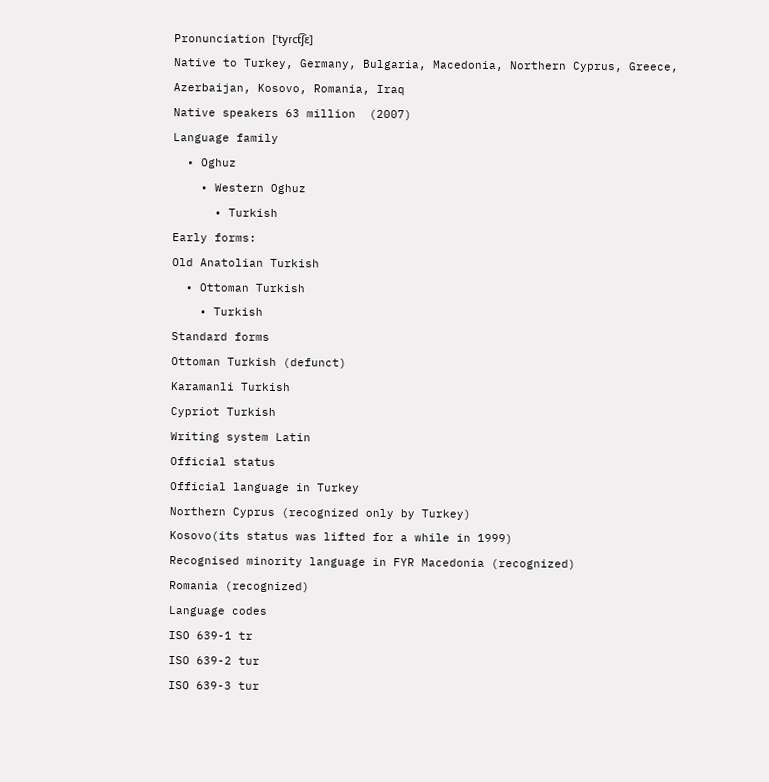Pronunciation [ˈtyɾct͡ʃɛ]
Native to Turkey, Germany, Bulgaria, Macedonia, Northern Cyprus, Greece, Azerbaijan, Kosovo, Romania, Iraq
Native speakers 63 million  (2007)
Language family
  • Oghuz
    • Western Oghuz
      • Turkish
Early forms:
Old Anatolian Turkish
  • Ottoman Turkish
    • Turkish
Standard forms
Ottoman Turkish (defunct)
Karamanli Turkish
Cypriot Turkish
Writing system Latin
Official status
Official language in Turkey
Northern Cyprus (recognized only by Turkey)
Kosovo(its status was lifted for a while in 1999)
Recognised minority language in FYR Macedonia (recognized)
Romania (recognized)
Language codes
ISO 639-1 tr
ISO 639-2 tur
ISO 639-3 tur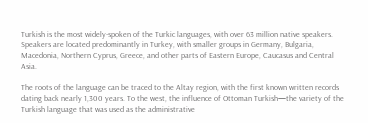Turkish is the most widely-spoken of the Turkic languages, with over 63 million native speakers. Speakers are located predominantly in Turkey, with smaller groups in Germany, Bulgaria, Macedonia, Northern Cyprus, Greece, and other parts of Eastern Europe, Caucasus and Central Asia.

The roots of the language can be traced to the Altay region, with the first known written records dating back nearly 1,300 years. To the west, the influence of Ottoman Turkish—the variety of the Turkish language that was used as the administrative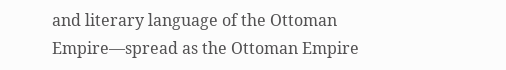and literary language of the Ottoman Empire—spread as the Ottoman Empire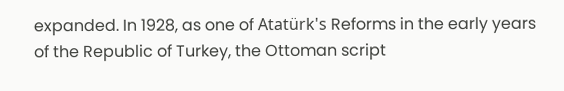expanded. In 1928, as one of Atatürk's Reforms in the early years of the Republic of Turkey, the Ottoman script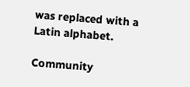was replaced with a Latin alphabet.

Community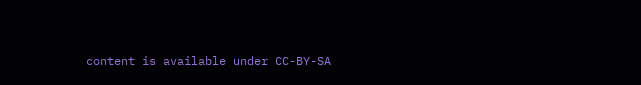content is available under CC-BY-SA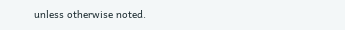unless otherwise noted.